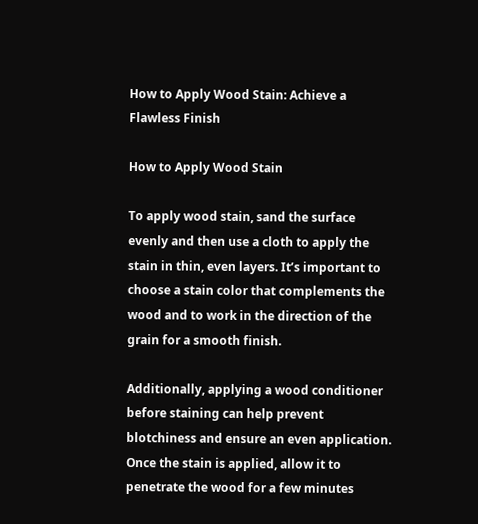How to Apply Wood Stain: Achieve a Flawless Finish

How to Apply Wood Stain

To apply wood stain, sand the surface evenly and then use a cloth to apply the stain in thin, even layers. It’s important to choose a stain color that complements the wood and to work in the direction of the grain for a smooth finish.

Additionally, applying a wood conditioner before staining can help prevent blotchiness and ensure an even application. Once the stain is applied, allow it to penetrate the wood for a few minutes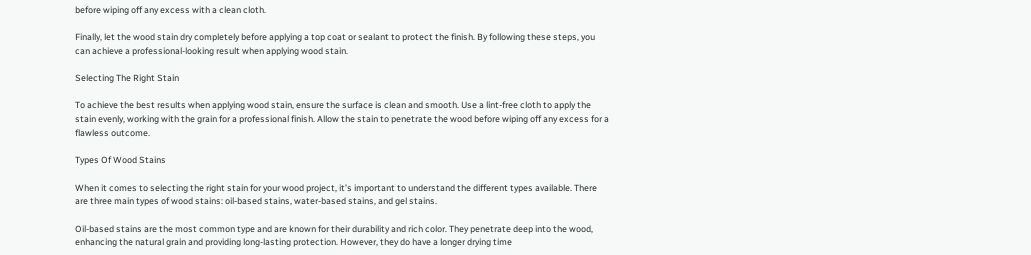before wiping off any excess with a clean cloth.

Finally, let the wood stain dry completely before applying a top coat or sealant to protect the finish. By following these steps, you can achieve a professional-looking result when applying wood stain.

Selecting The Right Stain

To achieve the best results when applying wood stain, ensure the surface is clean and smooth. Use a lint-free cloth to apply the stain evenly, working with the grain for a professional finish. Allow the stain to penetrate the wood before wiping off any excess for a flawless outcome.

Types Of Wood Stains

When it comes to selecting the right stain for your wood project, it’s important to understand the different types available. There are three main types of wood stains: oil-based stains, water-based stains, and gel stains.

Oil-based stains are the most common type and are known for their durability and rich color. They penetrate deep into the wood, enhancing the natural grain and providing long-lasting protection. However, they do have a longer drying time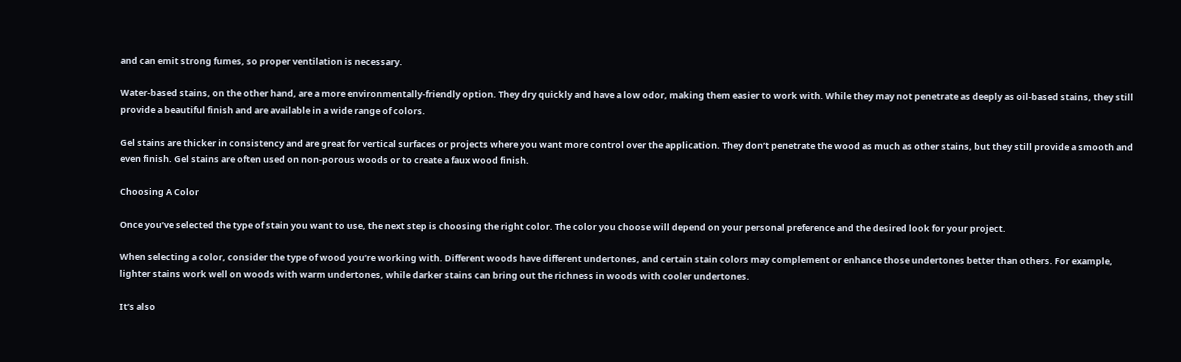and can emit strong fumes, so proper ventilation is necessary.

Water-based stains, on the other hand, are a more environmentally-friendly option. They dry quickly and have a low odor, making them easier to work with. While they may not penetrate as deeply as oil-based stains, they still provide a beautiful finish and are available in a wide range of colors.

Gel stains are thicker in consistency and are great for vertical surfaces or projects where you want more control over the application. They don’t penetrate the wood as much as other stains, but they still provide a smooth and even finish. Gel stains are often used on non-porous woods or to create a faux wood finish.

Choosing A Color

Once you’ve selected the type of stain you want to use, the next step is choosing the right color. The color you choose will depend on your personal preference and the desired look for your project.

When selecting a color, consider the type of wood you’re working with. Different woods have different undertones, and certain stain colors may complement or enhance those undertones better than others. For example, lighter stains work well on woods with warm undertones, while darker stains can bring out the richness in woods with cooler undertones.

It’s also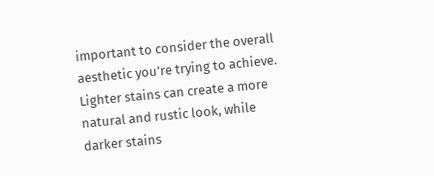important to consider the overall aesthetic you’re trying to achieve. Lighter stains can create a more natural and rustic look, while darker stains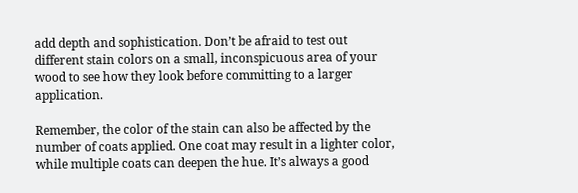add depth and sophistication. Don’t be afraid to test out different stain colors on a small, inconspicuous area of your wood to see how they look before committing to a larger application.

Remember, the color of the stain can also be affected by the number of coats applied. One coat may result in a lighter color, while multiple coats can deepen the hue. It’s always a good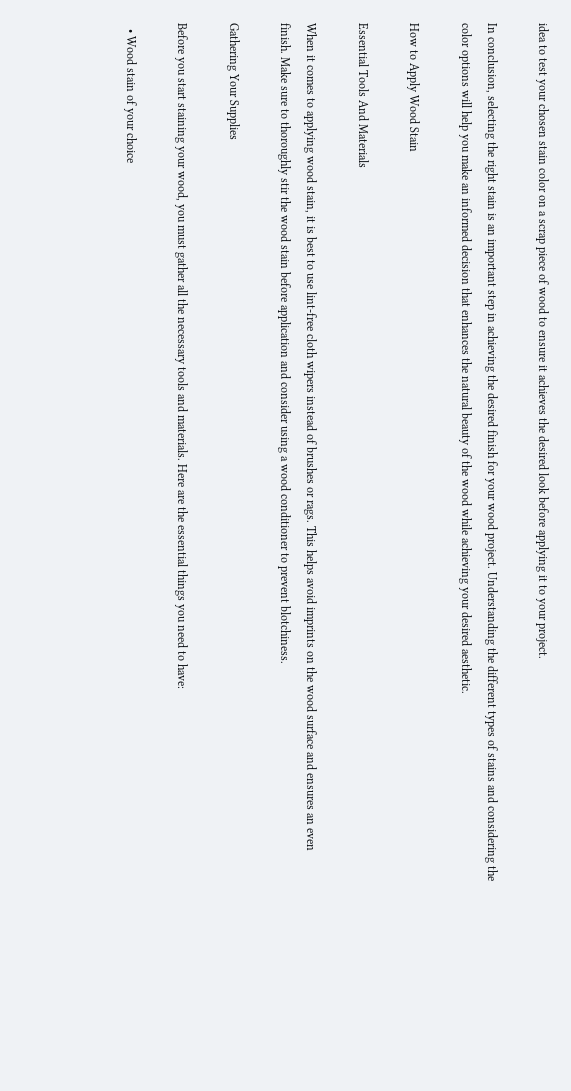idea to test your chosen stain color on a scrap piece of wood to ensure it achieves the desired look before applying it to your project.

In conclusion, selecting the right stain is an important step in achieving the desired finish for your wood project. Understanding the different types of stains and considering the color options will help you make an informed decision that enhances the natural beauty of the wood while achieving your desired aesthetic.

How to Apply Wood Stain

Essential Tools And Materials

When it comes to applying wood stain, it is best to use lint-free cloth wipers instead of brushes or rags. This helps avoid imprints on the wood surface and ensures an even finish. Make sure to thoroughly stir the wood stain before application and consider using a wood conditioner to prevent blotchiness.

Gathering Your Supplies

Before you start staining your wood, you must gather all the necessary tools and materials. Here are the essential things you need to have:

  • Wood stain of your choice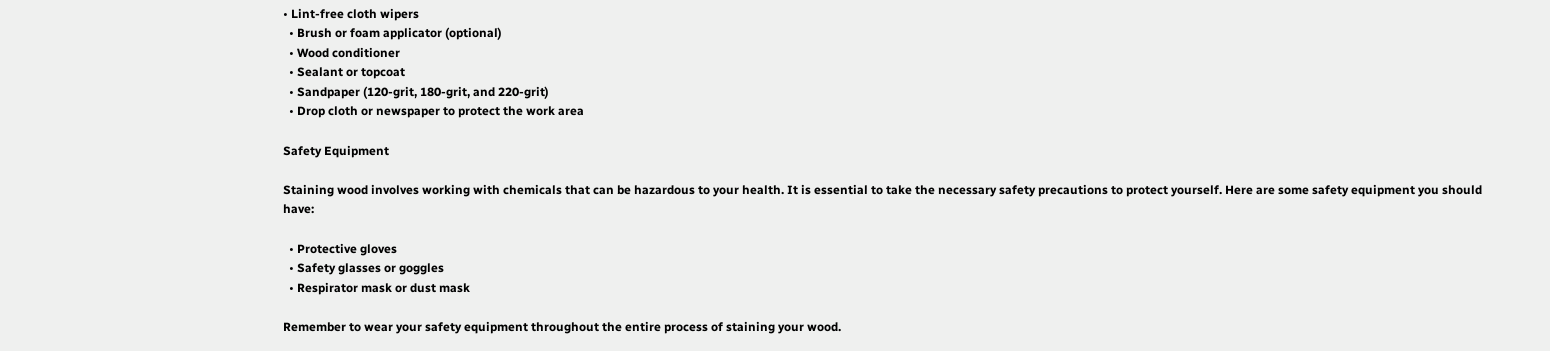• Lint-free cloth wipers
  • Brush or foam applicator (optional)
  • Wood conditioner
  • Sealant or topcoat
  • Sandpaper (120-grit, 180-grit, and 220-grit)
  • Drop cloth or newspaper to protect the work area

Safety Equipment

Staining wood involves working with chemicals that can be hazardous to your health. It is essential to take the necessary safety precautions to protect yourself. Here are some safety equipment you should have:

  • Protective gloves
  • Safety glasses or goggles
  • Respirator mask or dust mask

Remember to wear your safety equipment throughout the entire process of staining your wood.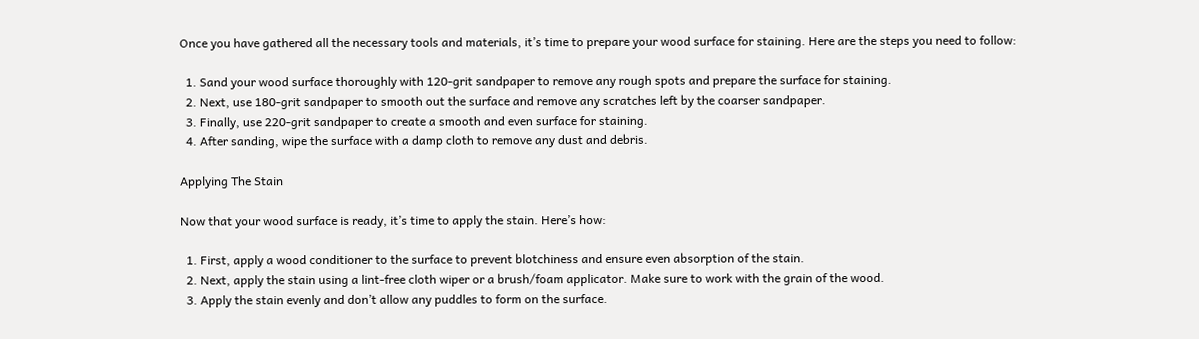Once you have gathered all the necessary tools and materials, it’s time to prepare your wood surface for staining. Here are the steps you need to follow:

  1. Sand your wood surface thoroughly with 120-grit sandpaper to remove any rough spots and prepare the surface for staining.
  2. Next, use 180-grit sandpaper to smooth out the surface and remove any scratches left by the coarser sandpaper.
  3. Finally, use 220-grit sandpaper to create a smooth and even surface for staining.
  4. After sanding, wipe the surface with a damp cloth to remove any dust and debris.

Applying The Stain

Now that your wood surface is ready, it’s time to apply the stain. Here’s how:

  1. First, apply a wood conditioner to the surface to prevent blotchiness and ensure even absorption of the stain.
  2. Next, apply the stain using a lint-free cloth wiper or a brush/foam applicator. Make sure to work with the grain of the wood.
  3. Apply the stain evenly and don’t allow any puddles to form on the surface.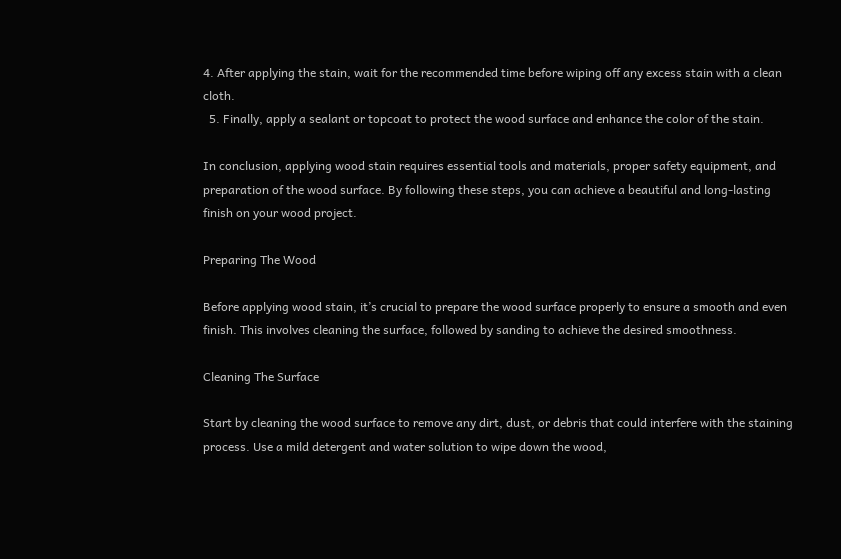4. After applying the stain, wait for the recommended time before wiping off any excess stain with a clean cloth.
  5. Finally, apply a sealant or topcoat to protect the wood surface and enhance the color of the stain.

In conclusion, applying wood stain requires essential tools and materials, proper safety equipment, and preparation of the wood surface. By following these steps, you can achieve a beautiful and long-lasting finish on your wood project.

Preparing The Wood

Before applying wood stain, it’s crucial to prepare the wood surface properly to ensure a smooth and even finish. This involves cleaning the surface, followed by sanding to achieve the desired smoothness.

Cleaning The Surface

Start by cleaning the wood surface to remove any dirt, dust, or debris that could interfere with the staining process. Use a mild detergent and water solution to wipe down the wood,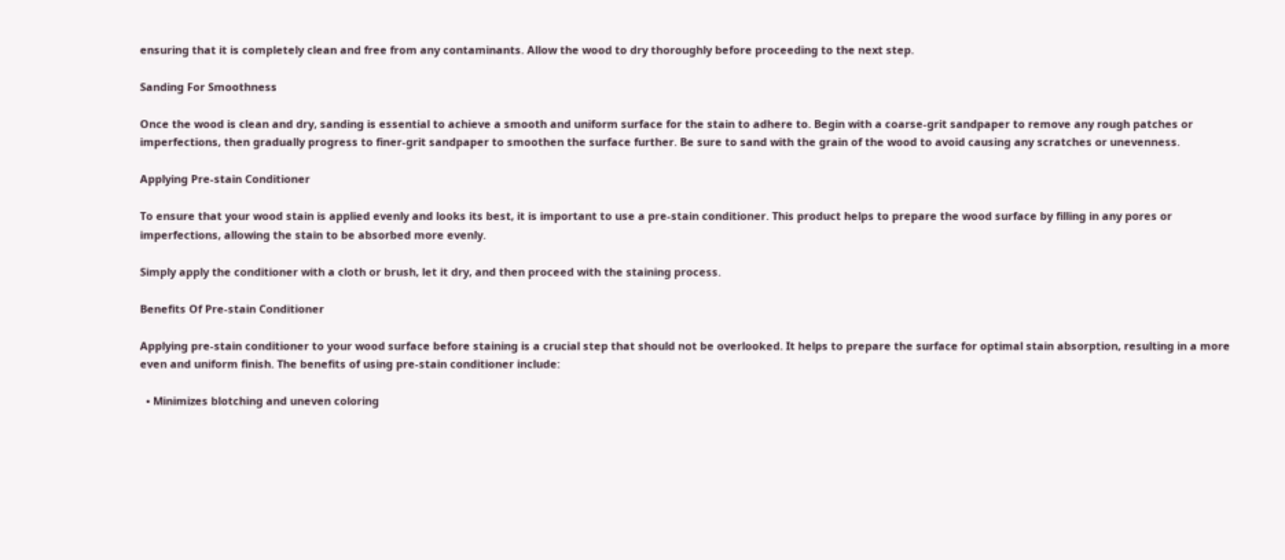ensuring that it is completely clean and free from any contaminants. Allow the wood to dry thoroughly before proceeding to the next step.

Sanding For Smoothness

Once the wood is clean and dry, sanding is essential to achieve a smooth and uniform surface for the stain to adhere to. Begin with a coarse-grit sandpaper to remove any rough patches or imperfections, then gradually progress to finer-grit sandpaper to smoothen the surface further. Be sure to sand with the grain of the wood to avoid causing any scratches or unevenness.

Applying Pre-stain Conditioner

To ensure that your wood stain is applied evenly and looks its best, it is important to use a pre-stain conditioner. This product helps to prepare the wood surface by filling in any pores or imperfections, allowing the stain to be absorbed more evenly.

Simply apply the conditioner with a cloth or brush, let it dry, and then proceed with the staining process.

Benefits Of Pre-stain Conditioner

Applying pre-stain conditioner to your wood surface before staining is a crucial step that should not be overlooked. It helps to prepare the surface for optimal stain absorption, resulting in a more even and uniform finish. The benefits of using pre-stain conditioner include:

  • Minimizes blotching and uneven coloring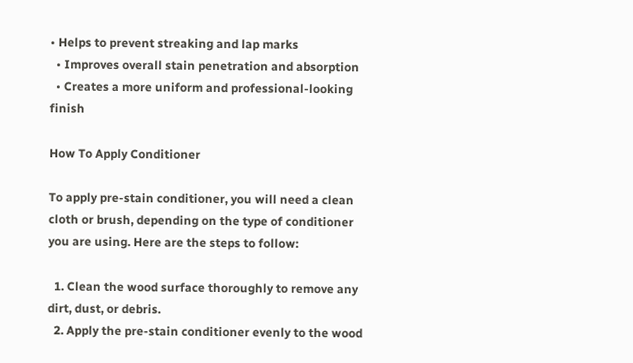• Helps to prevent streaking and lap marks
  • Improves overall stain penetration and absorption
  • Creates a more uniform and professional-looking finish

How To Apply Conditioner

To apply pre-stain conditioner, you will need a clean cloth or brush, depending on the type of conditioner you are using. Here are the steps to follow:

  1. Clean the wood surface thoroughly to remove any dirt, dust, or debris.
  2. Apply the pre-stain conditioner evenly to the wood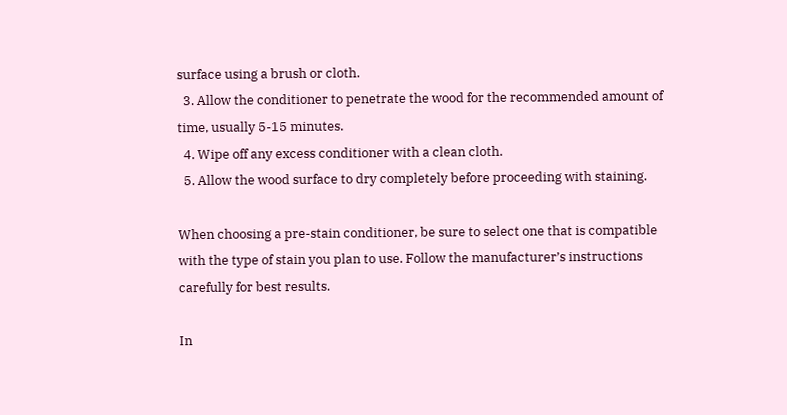surface using a brush or cloth.
  3. Allow the conditioner to penetrate the wood for the recommended amount of time, usually 5-15 minutes.
  4. Wipe off any excess conditioner with a clean cloth.
  5. Allow the wood surface to dry completely before proceeding with staining.

When choosing a pre-stain conditioner, be sure to select one that is compatible with the type of stain you plan to use. Follow the manufacturer’s instructions carefully for best results.

In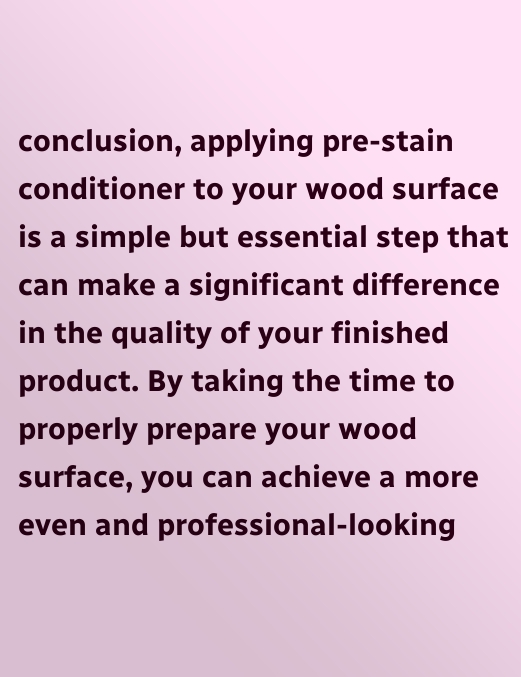conclusion, applying pre-stain conditioner to your wood surface is a simple but essential step that can make a significant difference in the quality of your finished product. By taking the time to properly prepare your wood surface, you can achieve a more even and professional-looking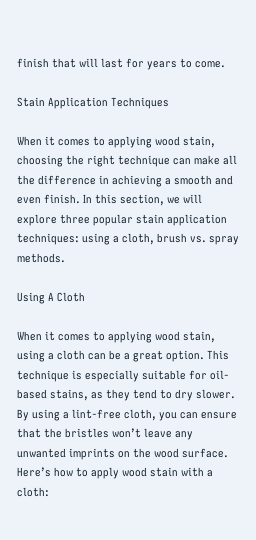finish that will last for years to come.

Stain Application Techniques

When it comes to applying wood stain, choosing the right technique can make all the difference in achieving a smooth and even finish. In this section, we will explore three popular stain application techniques: using a cloth, brush vs. spray methods.

Using A Cloth

When it comes to applying wood stain, using a cloth can be a great option. This technique is especially suitable for oil-based stains, as they tend to dry slower. By using a lint-free cloth, you can ensure that the bristles won’t leave any unwanted imprints on the wood surface. Here’s how to apply wood stain with a cloth: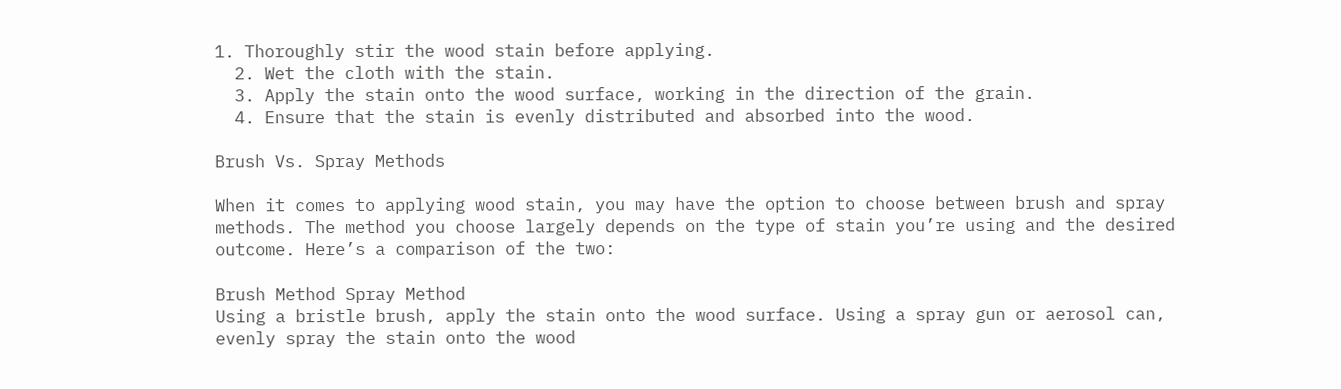1. Thoroughly stir the wood stain before applying.
  2. Wet the cloth with the stain.
  3. Apply the stain onto the wood surface, working in the direction of the grain.
  4. Ensure that the stain is evenly distributed and absorbed into the wood.

Brush Vs. Spray Methods

When it comes to applying wood stain, you may have the option to choose between brush and spray methods. The method you choose largely depends on the type of stain you’re using and the desired outcome. Here’s a comparison of the two:

Brush Method Spray Method
Using a bristle brush, apply the stain onto the wood surface. Using a spray gun or aerosol can, evenly spray the stain onto the wood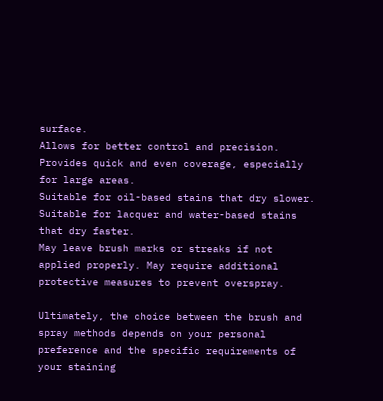surface.
Allows for better control and precision. Provides quick and even coverage, especially for large areas.
Suitable for oil-based stains that dry slower. Suitable for lacquer and water-based stains that dry faster.
May leave brush marks or streaks if not applied properly. May require additional protective measures to prevent overspray.

Ultimately, the choice between the brush and spray methods depends on your personal preference and the specific requirements of your staining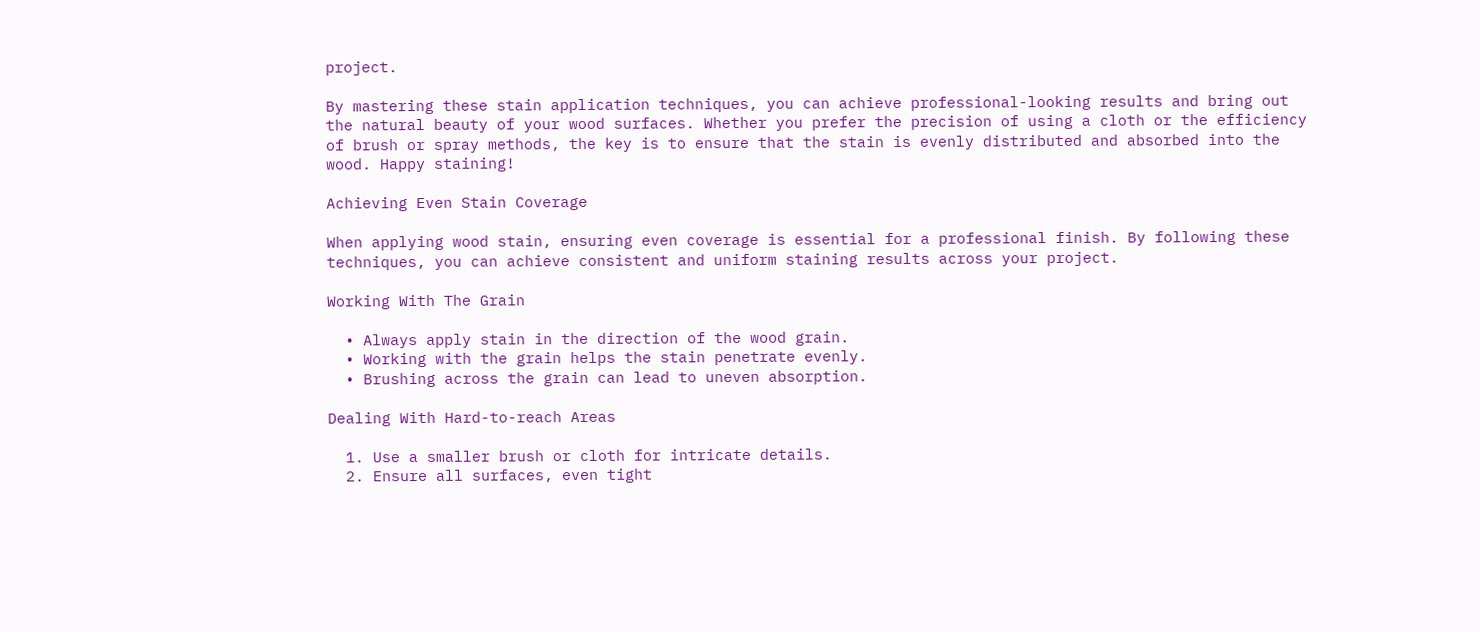project.

By mastering these stain application techniques, you can achieve professional-looking results and bring out the natural beauty of your wood surfaces. Whether you prefer the precision of using a cloth or the efficiency of brush or spray methods, the key is to ensure that the stain is evenly distributed and absorbed into the wood. Happy staining!

Achieving Even Stain Coverage

When applying wood stain, ensuring even coverage is essential for a professional finish. By following these techniques, you can achieve consistent and uniform staining results across your project.

Working With The Grain

  • Always apply stain in the direction of the wood grain.
  • Working with the grain helps the stain penetrate evenly.
  • Brushing across the grain can lead to uneven absorption.

Dealing With Hard-to-reach Areas

  1. Use a smaller brush or cloth for intricate details.
  2. Ensure all surfaces, even tight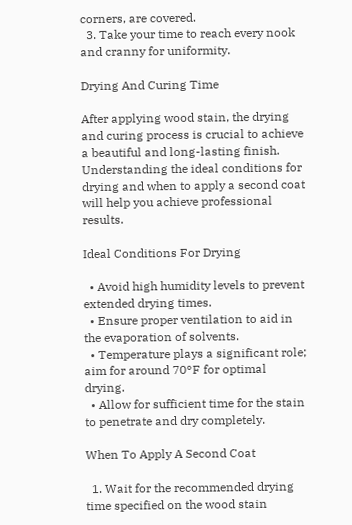corners, are covered.
  3. Take your time to reach every nook and cranny for uniformity.

Drying And Curing Time

After applying wood stain, the drying and curing process is crucial to achieve a beautiful and long-lasting finish. Understanding the ideal conditions for drying and when to apply a second coat will help you achieve professional results.

Ideal Conditions For Drying

  • Avoid high humidity levels to prevent extended drying times.
  • Ensure proper ventilation to aid in the evaporation of solvents.
  • Temperature plays a significant role; aim for around 70°F for optimal drying.
  • Allow for sufficient time for the stain to penetrate and dry completely.

When To Apply A Second Coat

  1. Wait for the recommended drying time specified on the wood stain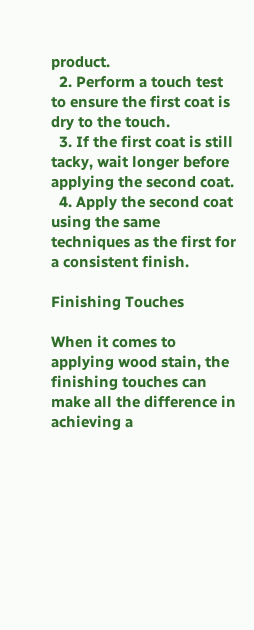product.
  2. Perform a touch test to ensure the first coat is dry to the touch.
  3. If the first coat is still tacky, wait longer before applying the second coat.
  4. Apply the second coat using the same techniques as the first for a consistent finish.

Finishing Touches

When it comes to applying wood stain, the finishing touches can make all the difference in achieving a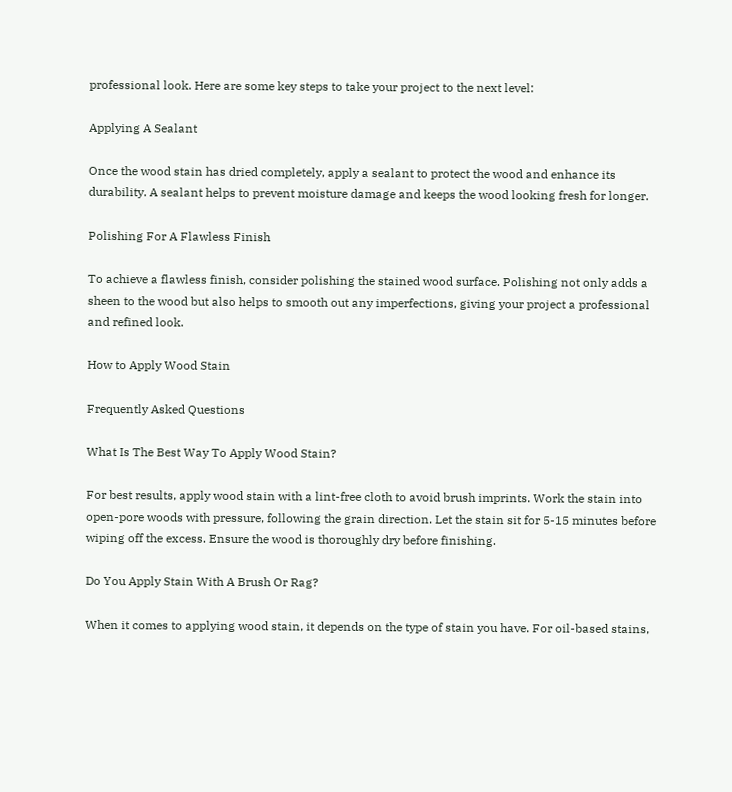professional look. Here are some key steps to take your project to the next level:

Applying A Sealant

Once the wood stain has dried completely, apply a sealant to protect the wood and enhance its durability. A sealant helps to prevent moisture damage and keeps the wood looking fresh for longer.

Polishing For A Flawless Finish

To achieve a flawless finish, consider polishing the stained wood surface. Polishing not only adds a sheen to the wood but also helps to smooth out any imperfections, giving your project a professional and refined look.

How to Apply Wood Stain

Frequently Asked Questions

What Is The Best Way To Apply Wood Stain?

For best results, apply wood stain with a lint-free cloth to avoid brush imprints. Work the stain into open-pore woods with pressure, following the grain direction. Let the stain sit for 5-15 minutes before wiping off the excess. Ensure the wood is thoroughly dry before finishing.

Do You Apply Stain With A Brush Or Rag?

When it comes to applying wood stain, it depends on the type of stain you have. For oil-based stains,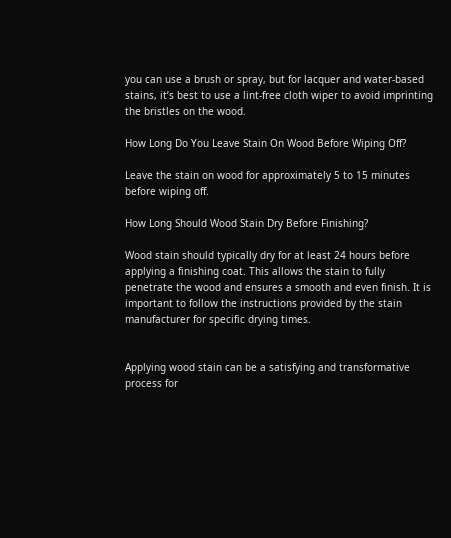you can use a brush or spray, but for lacquer and water-based stains, it’s best to use a lint-free cloth wiper to avoid imprinting the bristles on the wood.

How Long Do You Leave Stain On Wood Before Wiping Off?

Leave the stain on wood for approximately 5 to 15 minutes before wiping off.

How Long Should Wood Stain Dry Before Finishing?

Wood stain should typically dry for at least 24 hours before applying a finishing coat. This allows the stain to fully penetrate the wood and ensures a smooth and even finish. It is important to follow the instructions provided by the stain manufacturer for specific drying times.


Applying wood stain can be a satisfying and transformative process for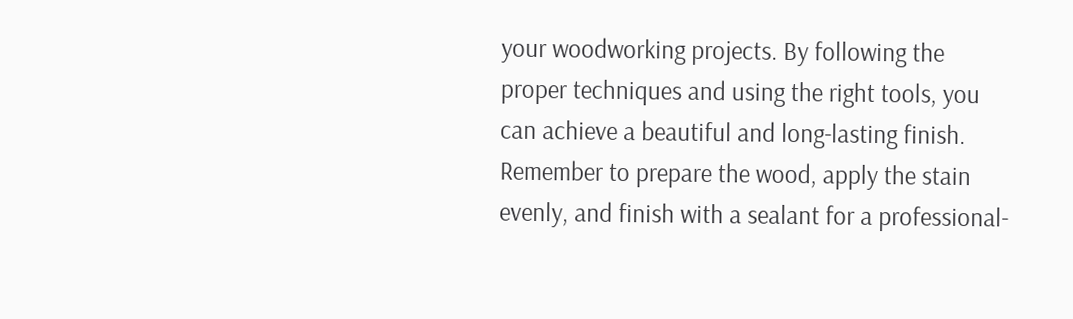your woodworking projects. By following the proper techniques and using the right tools, you can achieve a beautiful and long-lasting finish. Remember to prepare the wood, apply the stain evenly, and finish with a sealant for a professional-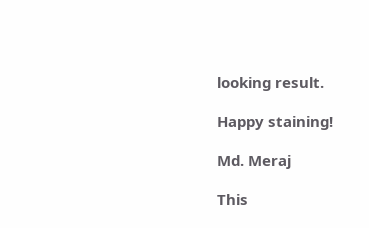looking result.

Happy staining!

Md. Meraj

This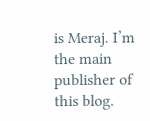is Meraj. I’m the main publisher of this blog.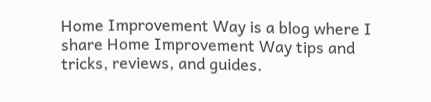Home Improvement Way is a blog where I share Home Improvement Way tips and tricks, reviews, and guides.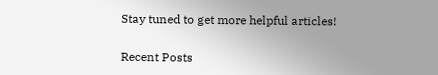Stay tuned to get more helpful articles!

Recent Posts